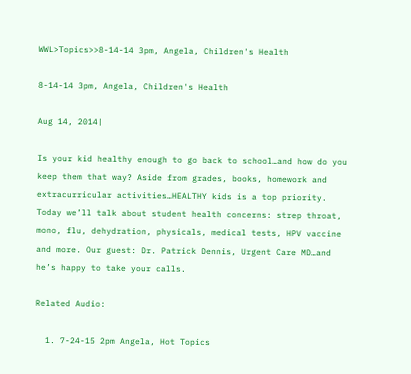WWL>Topics>>8-14-14 3pm, Angela, Children's Health

8-14-14 3pm, Angela, Children's Health

Aug 14, 2014|

Is your kid healthy enough to go back to school…and how do you keep them that way? Aside from grades, books, homework and extracurricular activities…HEALTHY kids is a top priority. Today we’ll talk about student health concerns: strep throat, mono, flu, dehydration, physicals, medical tests, HPV vaccine and more. Our guest: Dr. Patrick Dennis, Urgent Care MD…and he’s happy to take your calls.

Related Audio:

  1. 7-24-15 2pm Angela, Hot Topics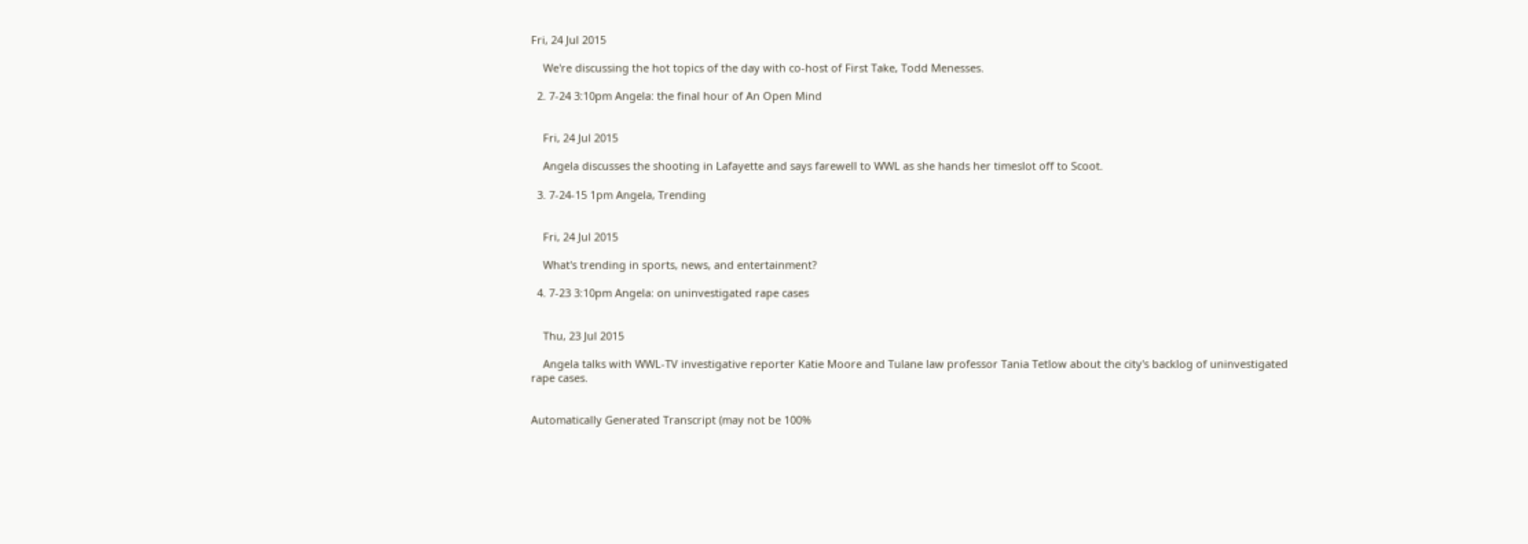Fri, 24 Jul 2015

    We're discussing the hot topics of the day with co-host of First Take, Todd Menesses.

  2. 7-24 3:10pm Angela: the final hour of An Open Mind


    Fri, 24 Jul 2015

    Angela discusses the shooting in Lafayette and says farewell to WWL as she hands her timeslot off to Scoot.

  3. 7-24-15 1pm Angela, Trending


    Fri, 24 Jul 2015

    What's trending in sports, news, and entertainment?

  4. 7-23 3:10pm Angela: on uninvestigated rape cases


    Thu, 23 Jul 2015

    Angela talks with WWL-TV investigative reporter Katie Moore and Tulane law professor Tania Tetlow about the city's backlog of uninvestigated rape cases.


Automatically Generated Transcript (may not be 100%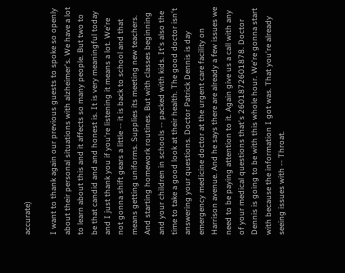accurate)

I want to thank again our previous guests to spoke so openly about their personal situations with alzheimer's. We have a lot to learn about this and it affects so many people. But two to be that candid and and honest is. It is very meaningful today and I just thank you if you're listening it means a lot. We're not gonna shift gears a little -- it is back to school and that means getting uniforms. Supplies its meeting new teachers. And starting homework routines. But with classes beginning and your children in schools -- packed with kids. It's also the time to take a good look at their health. The good doctor isn't answering your questions. Doctor Patrick Dennis is day emergency medicine doctor at the urgent care facility on Harrison avenue. And he says there are already a few issues we need to be paying attention to it. Again give us a call with any of your medical questions that's 2601872601878. Doctor Dennis is going to be with this whole hour. We're gonna start with because the information I got was. That you're already seeing issues with -- Throat.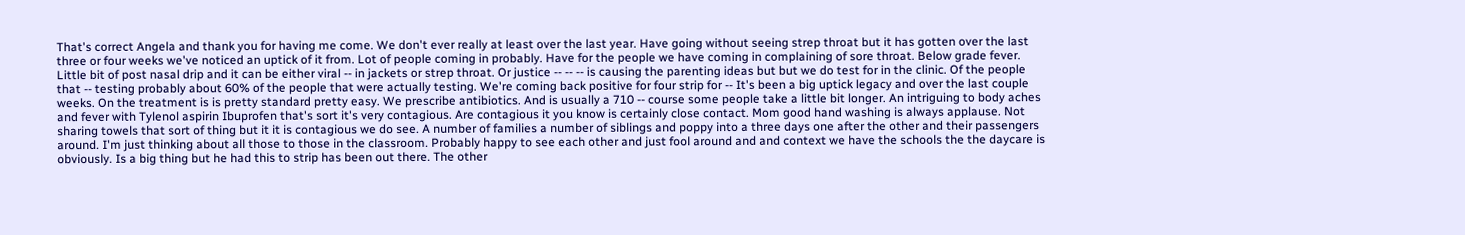That's correct Angela and thank you for having me come. We don't ever really at least over the last year. Have going without seeing strep throat but it has gotten over the last three or four weeks we've noticed an uptick of it from. Lot of people coming in probably. Have for the people we have coming in complaining of sore throat. Below grade fever. Little bit of post nasal drip and it can be either viral -- in jackets or strep throat. Or justice -- -- -- is causing the parenting ideas but but we do test for in the clinic. Of the people that -- testing probably about 60% of the people that were actually testing. We're coming back positive for four strip for -- It's been a big uptick legacy and over the last couple weeks. On the treatment is is pretty standard pretty easy. We prescribe antibiotics. And is usually a 710 -- course some people take a little bit longer. An intriguing to body aches and fever with Tylenol aspirin Ibuprofen that's sort it's very contagious. Are contagious it you know is certainly close contact. Mom good hand washing is always applause. Not sharing towels that sort of thing but it it is contagious we do see. A number of families a number of siblings and poppy into a three days one after the other and their passengers around. I'm just thinking about all those to those in the classroom. Probably happy to see each other and just fool around and and context we have the schools the the daycare is obviously. Is a big thing but he had this to strip has been out there. The other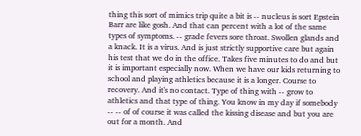thing this sort of mimics trip quite a bit is -- nucleus is sort Epstein Barr are like gosh. And that can percent with a lot of the same types of symptoms. -- grade fevers sore throat. Swollen glands and a knack. It is a virus. And is just strictly supportive care but again his test that we do in the office. Takes five minutes to do and but it is important especially now. When we have our kids returning to school and playing athletics because it is a longer. Course to recovery. And it's no contact. Type of thing with -- grow to athletics and that type of thing. You know in my day if somebody -- -- of of course it was called the kissing disease and but you are out for a month. And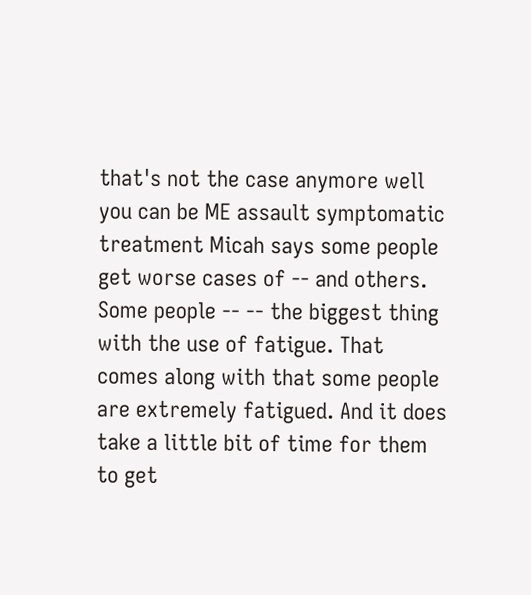that's not the case anymore well you can be ME assault symptomatic treatment Micah says some people get worse cases of -- and others. Some people -- -- the biggest thing with the use of fatigue. That comes along with that some people are extremely fatigued. And it does take a little bit of time for them to get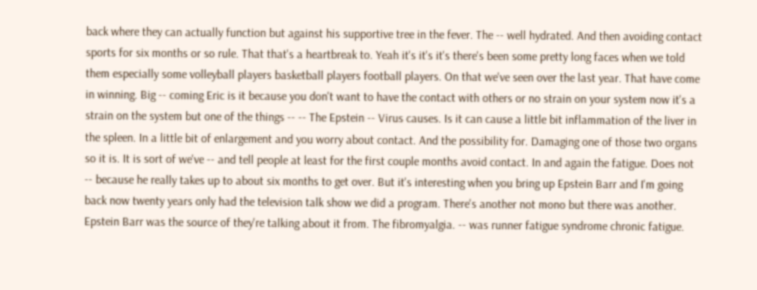back where they can actually function but against his supportive tree in the fever. The -- well hydrated. And then avoiding contact sports for six months or so rule. That that's a heartbreak to. Yeah it's it's it's there's been some pretty long faces when we told them especially some volleyball players basketball players football players. On that we've seen over the last year. That have come in winning. Big -- coming Eric is it because you don't want to have the contact with others or no strain on your system now it's a strain on the system but one of the things -- -- The Epstein -- Virus causes. Is it can cause a little bit inflammation of the liver in the spleen. In a little bit of enlargement and you worry about contact. And the possibility for. Damaging one of those two organs so it is. It is sort of we've -- and tell people at least for the first couple months avoid contact. In and again the fatigue. Does not -- because he really takes up to about six months to get over. But it's interesting when you bring up Epstein Barr and I'm going back now twenty years only had the television talk show we did a program. There's another not mono but there was another. Epstein Barr was the source of they're talking about it from. The fibromyalgia. -- was runner fatigue syndrome chronic fatigue.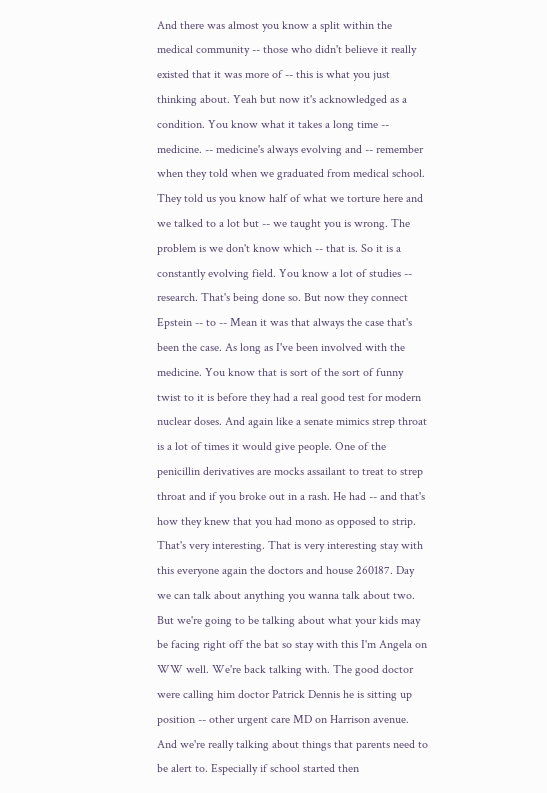And there was almost you know a split within the medical community -- those who didn't believe it really existed that it was more of -- this is what you just thinking about. Yeah but now it's acknowledged as a condition. You know what it takes a long time -- medicine. -- medicine's always evolving and -- remember when they told when we graduated from medical school. They told us you know half of what we torture here and we talked to a lot but -- we taught you is wrong. The problem is we don't know which -- that is. So it is a constantly evolving field. You know a lot of studies -- research. That's being done so. But now they connect Epstein -- to -- Mean it was that always the case that's been the case. As long as I've been involved with the medicine. You know that is sort of the sort of funny twist to it is before they had a real good test for modern nuclear doses. And again like a senate mimics strep throat is a lot of times it would give people. One of the penicillin derivatives are mocks assailant to treat to strep throat and if you broke out in a rash. He had -- and that's how they knew that you had mono as opposed to strip. That's very interesting. That is very interesting stay with this everyone again the doctors and house 260187. Day we can talk about anything you wanna talk about two. But we're going to be talking about what your kids may be facing right off the bat so stay with this I'm Angela on WW well. We're back talking with. The good doctor were calling him doctor Patrick Dennis he is sitting up position -- other urgent care MD on Harrison avenue. And we're really talking about things that parents need to be alert to. Especially if school started then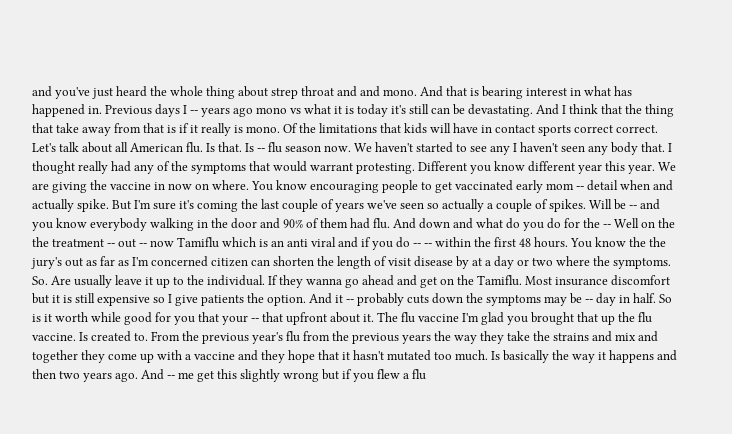and you've just heard the whole thing about strep throat and and mono. And that is bearing interest in what has happened in. Previous days I -- years ago mono vs what it is today it's still can be devastating. And I think that the thing that take away from that is if it really is mono. Of the limitations that kids will have in contact sports correct correct. Let's talk about all American flu. Is that. Is -- flu season now. We haven't started to see any I haven't seen any body that. I thought really had any of the symptoms that would warrant protesting. Different you know different year this year. We are giving the vaccine in now on where. You know encouraging people to get vaccinated early mom -- detail when and actually spike. But I'm sure it's coming the last couple of years we've seen so actually a couple of spikes. Will be -- and you know everybody walking in the door and 90% of them had flu. And down and what do you do for the -- Well on the the treatment -- out -- now Tamiflu which is an anti viral and if you do -- -- within the first 48 hours. You know the the jury's out as far as I'm concerned citizen can shorten the length of visit disease by at a day or two where the symptoms. So. Are usually leave it up to the individual. If they wanna go ahead and get on the Tamiflu. Most insurance discomfort but it is still expensive so I give patients the option. And it -- probably cuts down the symptoms may be -- day in half. So is it worth while good for you that your -- that upfront about it. The flu vaccine I'm glad you brought that up the flu vaccine. Is created to. From the previous year's flu from the previous years the way they take the strains and mix and together they come up with a vaccine and they hope that it hasn't mutated too much. Is basically the way it happens and then two years ago. And -- me get this slightly wrong but if you flew a flu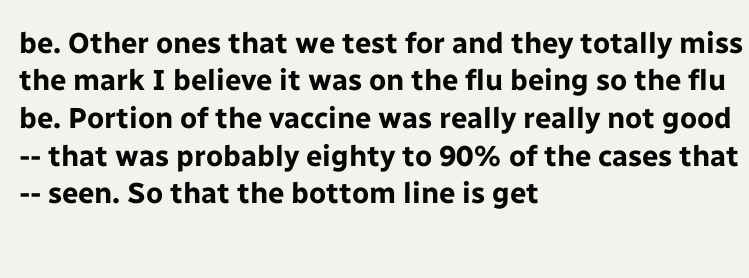be. Other ones that we test for and they totally miss the mark I believe it was on the flu being so the flu be. Portion of the vaccine was really really not good -- that was probably eighty to 90% of the cases that -- seen. So that the bottom line is get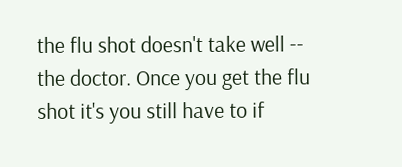the flu shot doesn't take well -- the doctor. Once you get the flu shot it's you still have to if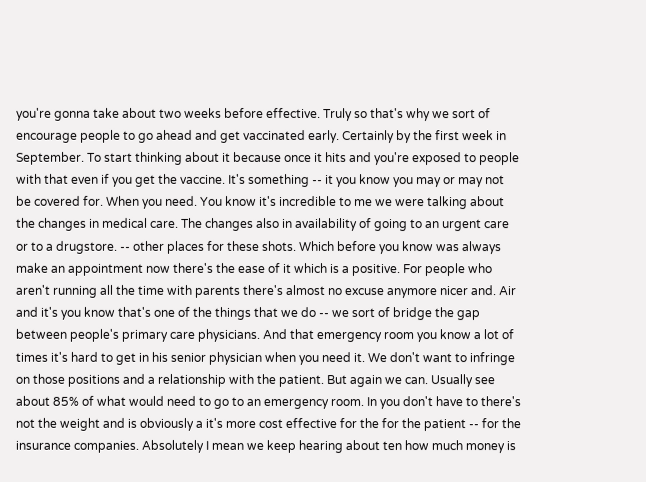you're gonna take about two weeks before effective. Truly so that's why we sort of encourage people to go ahead and get vaccinated early. Certainly by the first week in September. To start thinking about it because once it hits and you're exposed to people with that even if you get the vaccine. It's something -- it you know you may or may not be covered for. When you need. You know it's incredible to me we were talking about the changes in medical care. The changes also in availability of going to an urgent care or to a drugstore. -- other places for these shots. Which before you know was always make an appointment now there's the ease of it which is a positive. For people who aren't running all the time with parents there's almost no excuse anymore nicer and. Air and it's you know that's one of the things that we do -- we sort of bridge the gap between people's primary care physicians. And that emergency room you know a lot of times it's hard to get in his senior physician when you need it. We don't want to infringe on those positions and a relationship with the patient. But again we can. Usually see about 85% of what would need to go to an emergency room. In you don't have to there's not the weight and is obviously a it's more cost effective for the for the patient -- for the insurance companies. Absolutely I mean we keep hearing about ten how much money is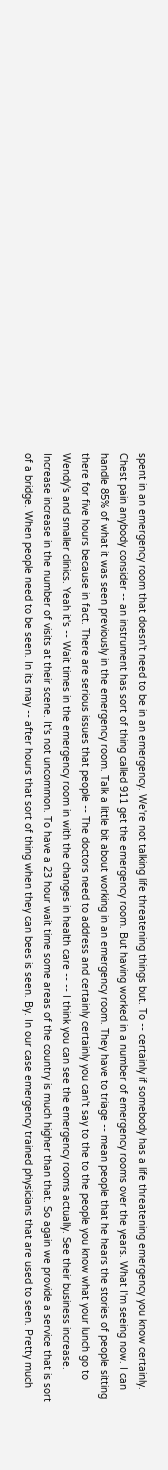spent in an emergency room that doesn't need to be in an emergency. We're not talking life threatening things but. To -- certainly if somebody has a life threatening emergency you know certainly. Chest pain anybody consider -- an instrument has sort of thing called 911 get the emergency room. But having worked in a number of emergency rooms over the years. What I'm seeing now. I can handle 85% of what it was seen previously in the emergency room. Talk a little bit about working in an emergency room. They have to triage -- mean people that he hears the stories of people sitting there for five hours because in fact. There are serious issues that people -- The doctors need to address and certainly certainly you can't say to the to the people you know what your lunch go to Wendy's and smaller clinics. Yeah it's -- Wait times in the emergency room in with the changes in health care -- -- I think you can see the emergency rooms actually. See their business increase. Increase increase in the number of visits at their scene. It's not uncommon. To have a 23 hour wait time some areas of the country is much higher than that. So again we provide a service that is sort of a bridge. When people need to be seen. In its may -- after hours that sort of thing when they can bees is seen. By. In our case emergency trained physicians that are used to seen. Pretty much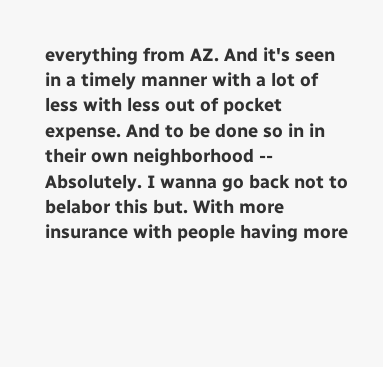everything from AZ. And it's seen in a timely manner with a lot of less with less out of pocket expense. And to be done so in in their own neighborhood -- Absolutely. I wanna go back not to belabor this but. With more insurance with people having more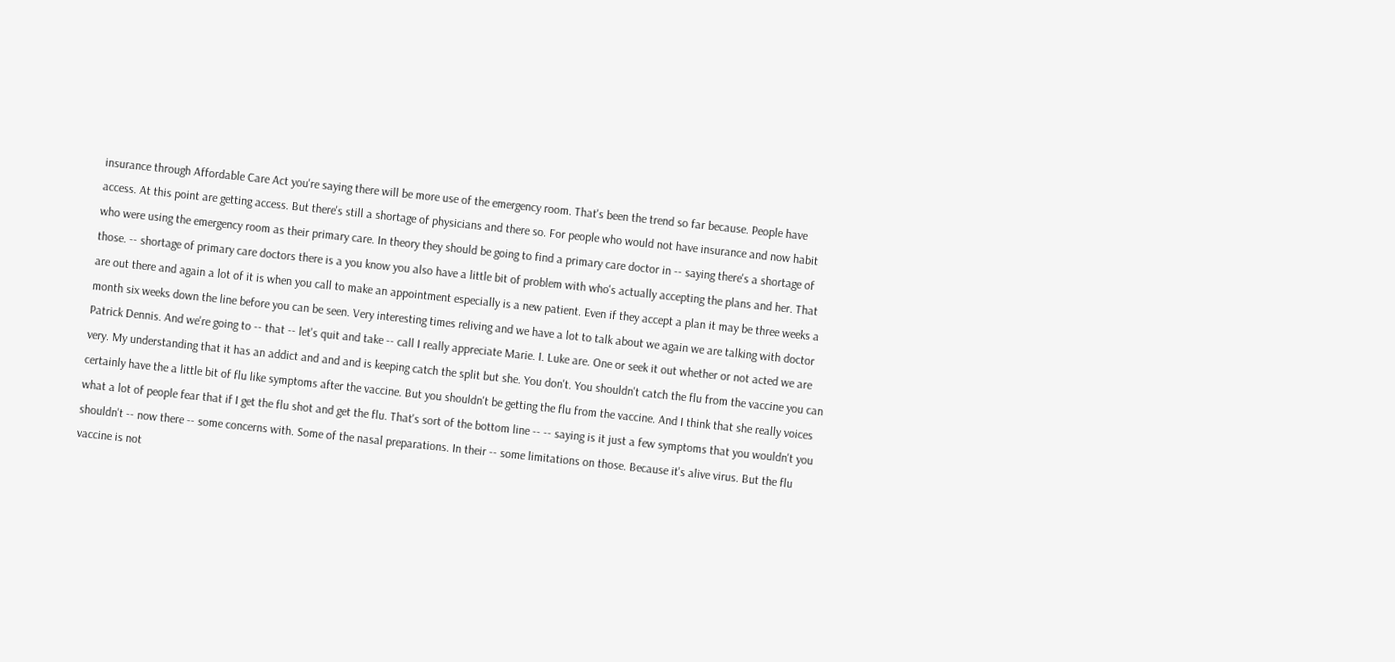insurance through Affordable Care Act you're saying there will be more use of the emergency room. That's been the trend so far because. People have access. At this point are getting access. But there's still a shortage of physicians and there so. For people who would not have insurance and now habit who were using the emergency room as their primary care. In theory they should be going to find a primary care doctor in -- saying there's a shortage of those. -- shortage of primary care doctors there is a you know you also have a little bit of problem with who's actually accepting the plans and her. That are out there and again a lot of it is when you call to make an appointment especially is a new patient. Even if they accept a plan it may be three weeks a month six weeks down the line before you can be seen. Very interesting times reliving and we have a lot to talk about we again we are talking with doctor Patrick Dennis. And we're going to -- that -- let's quit and take -- call I really appreciate Marie. I. Luke are. One or seek it out whether or not acted we are very. My understanding that it has an addict and and and is keeping catch the split but she. You don't. You shouldn't catch the flu from the vaccine you can certainly have the a little bit of flu like symptoms after the vaccine. But you shouldn't be getting the flu from the vaccine. And I think that she really voices what a lot of people fear that if I get the flu shot and get the flu. That's sort of the bottom line -- -- saying is it just a few symptoms that you wouldn't you shouldn't -- now there -- some concerns with. Some of the nasal preparations. In their -- some limitations on those. Because it's alive virus. But the flu vaccine is not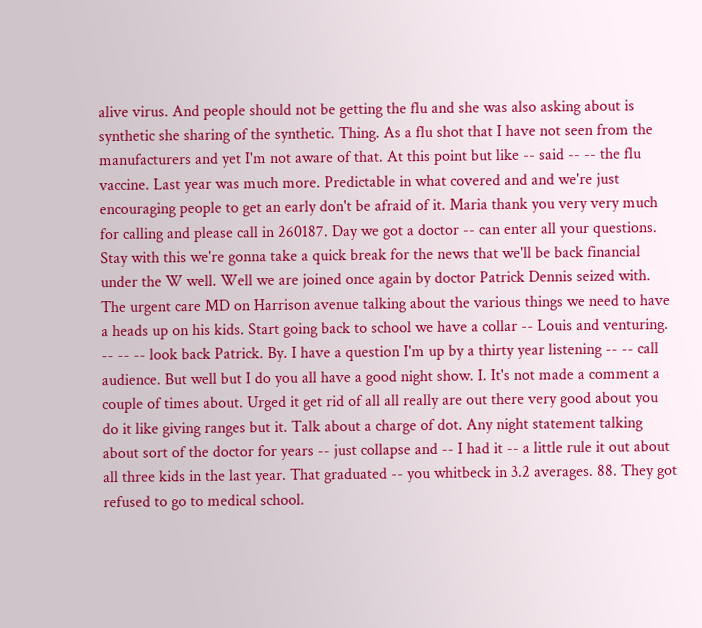alive virus. And people should not be getting the flu and she was also asking about is synthetic she sharing of the synthetic. Thing. As a flu shot that I have not seen from the manufacturers and yet I'm not aware of that. At this point but like -- said -- -- the flu vaccine. Last year was much more. Predictable in what covered and and we're just encouraging people to get an early don't be afraid of it. Maria thank you very very much for calling and please call in 260187. Day we got a doctor -- can enter all your questions. Stay with this we're gonna take a quick break for the news that we'll be back financial under the W well. Well we are joined once again by doctor Patrick Dennis seized with. The urgent care MD on Harrison avenue talking about the various things we need to have a heads up on his kids. Start going back to school we have a collar -- Louis and venturing. -- -- -- look back Patrick. By. I have a question I'm up by a thirty year listening -- -- call audience. But well but I do you all have a good night show. I. It's not made a comment a couple of times about. Urged it get rid of all all really are out there very good about you do it like giving ranges but it. Talk about a charge of dot. Any night statement talking about sort of the doctor for years -- just collapse and -- I had it -- a little rule it out about all three kids in the last year. That graduated -- you whitbeck in 3.2 averages. 88. They got refused to go to medical school.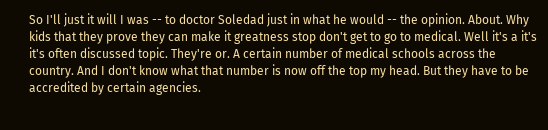So I'll just it will I was -- to doctor Soledad just in what he would -- the opinion. About. Why kids that they prove they can make it greatness stop don't get to go to medical. Well it's a it's it's often discussed topic. They're or. A certain number of medical schools across the country. And I don't know what that number is now off the top my head. But they have to be accredited by certain agencies.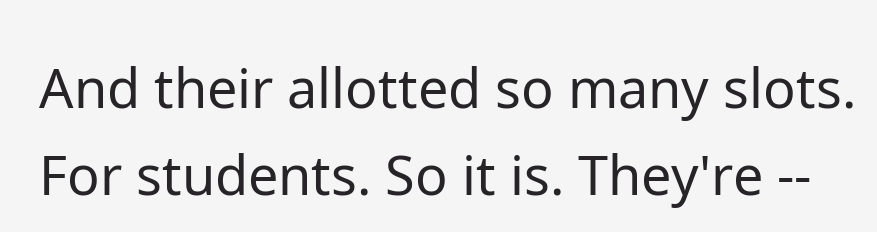And their allotted so many slots. For students. So it is. They're --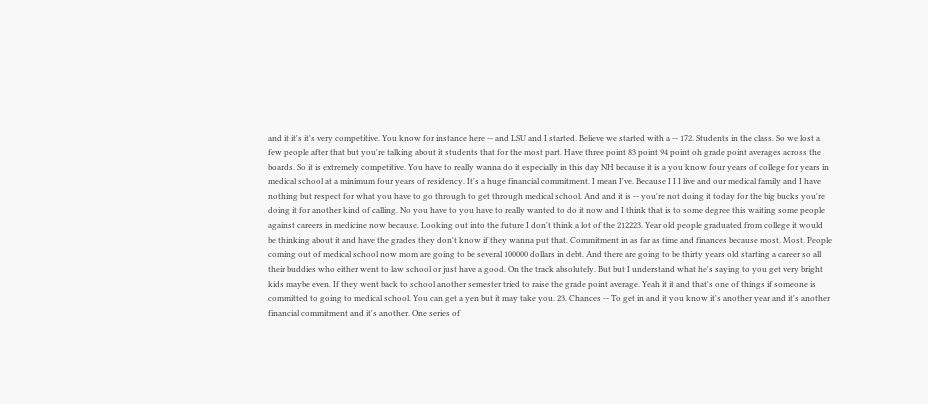and it it's it's very competitive. You know for instance here -- and LSU and I started. Believe we started with a -- 172. Students in the class. So we lost a few people after that but you're talking about it students that for the most part. Have three point 83 point 94 point oh grade point averages across the boards. So it is extremely competitive. You have to really wanna do it especially in this day NH because it is a you know four years of college for years in medical school at a minimum four years of residency. It's a huge financial commitment. I mean I've. Because I I I live and our medical family and I have nothing but respect for what you have to go through to get through medical school. And and it is -- you're not doing it today for the big bucks you're doing it for another kind of calling. No you have to you have to really wanted to do it now and I think that is to some degree this waiting some people against careers in medicine now because. Looking out into the future I don't think a lot of the 212223. Year old people graduated from college it would be thinking about it and have the grades they don't know if they wanna put that. Commitment in as far as time and finances because most. Most. People coming out of medical school now mom are going to be several 100000 dollars in debt. And there are going to be thirty years old starting a career so all their buddies who either went to law school or just have a good. On the track absolutely. But but I understand what he's saying to you get very bright kids maybe even. If they went back to school another semester tried to raise the grade point average. Yeah it it and that's one of things if someone is committed to going to medical school. You can get a yen but it may take you. 23. Chances -- To get in and it you know it's another year and it's another financial commitment and it's another. One series of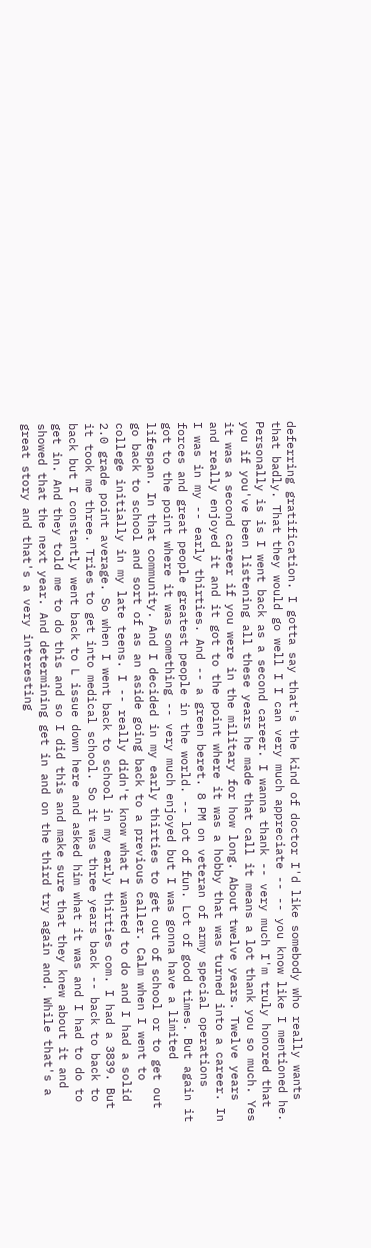deferring gratification. I gotta say that's the kind of doctor I'd like somebody who really wants that badly. That they would go well I I can very much appreciate -- -- you know like I mentioned he. Personally is is I went back as a second career. I wanna thank -- very much I'm truly honored that you if you've been listening all these years he made that call it means a lot thank you so much. Yes it was a second career if you were in the military for how long. About twelve years. Twelve years and really enjoyed it and it got to the point where it was a hobby that was turned into a career. In I was in my -- early thirties. And -- a green beret. 8 PM on veteran of army special operations forces and great people greatest people in the world. -- lot of fun. Lot of good times. But again it got to the point where it was something -- very much enjoyed but I was gonna have a limited lifespan. In that community. And I decided in my early thirties to get out of school or to get out go back to school and sort of as an aside going back to a previous caller. Calm when I went to college initially in my late teens. I -- really didn't know what I wanted to do and I had a solid 2.0 grade point average. So when I went back to school in my early thirties com. I had a 3839. But it took me three. Tries to get into medical school. So it was three years back -- back to back to back but I constantly went back to L issue down here and asked him what it was and I had to do to get in. And they told me to do this and so I did this and make sure that they knew about it and showed that the next year. And determining get in and on the third try again and. While that's a great story and that's a very interesting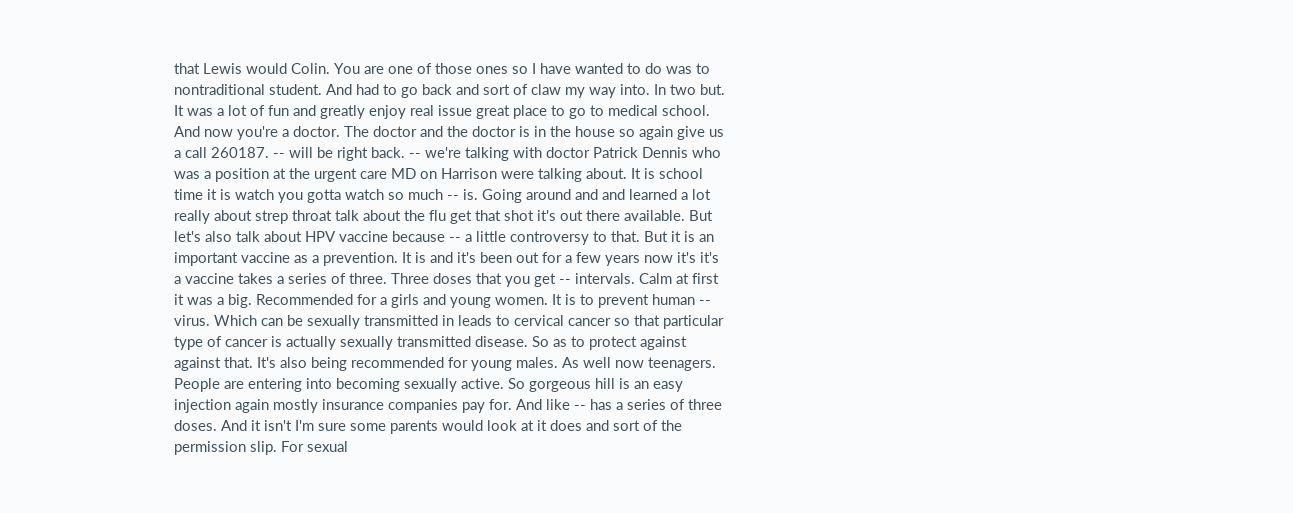that Lewis would Colin. You are one of those ones so I have wanted to do was to nontraditional student. And had to go back and sort of claw my way into. In two but. It was a lot of fun and greatly enjoy real issue great place to go to medical school. And now you're a doctor. The doctor and the doctor is in the house so again give us a call 260187. -- will be right back. -- we're talking with doctor Patrick Dennis who was a position at the urgent care MD on Harrison were talking about. It is school time it is watch you gotta watch so much -- is. Going around and and learned a lot really about strep throat talk about the flu get that shot it's out there available. But let's also talk about HPV vaccine because -- a little controversy to that. But it is an important vaccine as a prevention. It is and it's been out for a few years now it's it's a vaccine takes a series of three. Three doses that you get -- intervals. Calm at first it was a big. Recommended for a girls and young women. It is to prevent human -- virus. Which can be sexually transmitted in leads to cervical cancer so that particular type of cancer is actually sexually transmitted disease. So as to protect against against that. It's also being recommended for young males. As well now teenagers. People are entering into becoming sexually active. So gorgeous hill is an easy injection again mostly insurance companies pay for. And like -- has a series of three doses. And it isn't I'm sure some parents would look at it does and sort of the permission slip. For sexual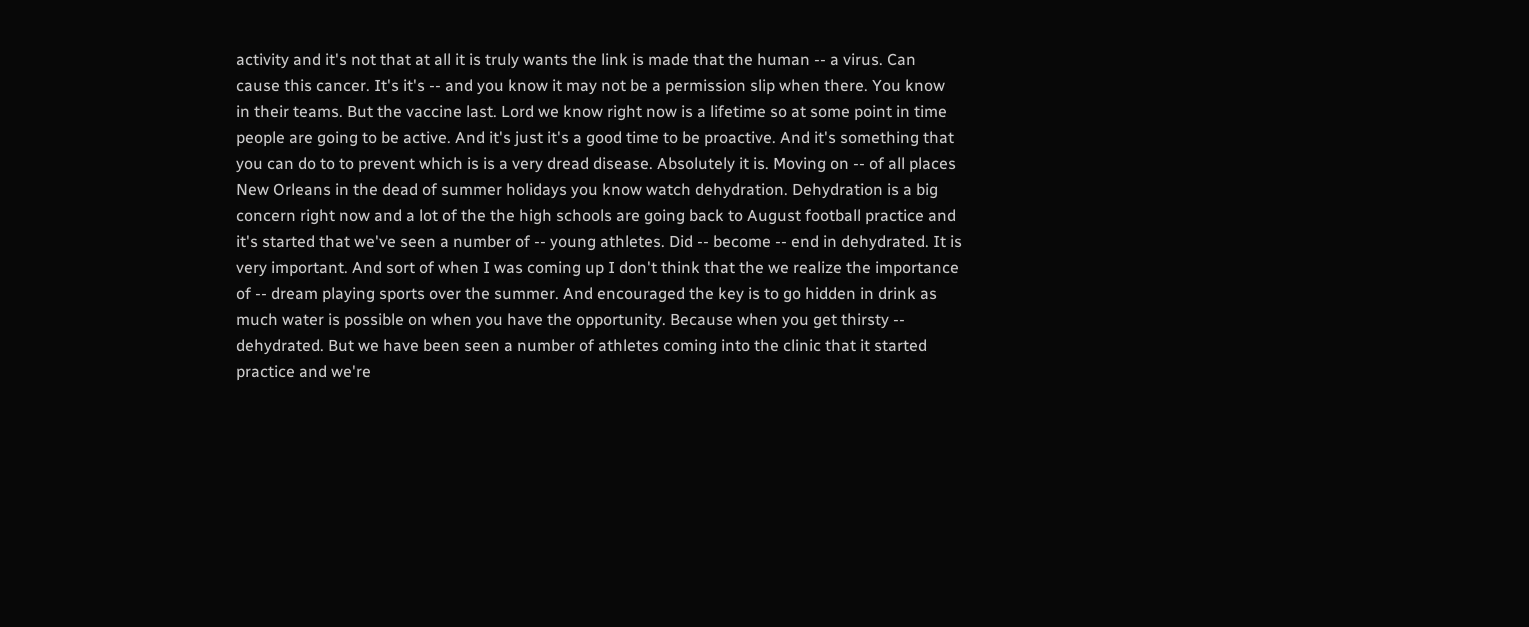activity and it's not that at all it is truly wants the link is made that the human -- a virus. Can cause this cancer. It's it's -- and you know it may not be a permission slip when there. You know in their teams. But the vaccine last. Lord we know right now is a lifetime so at some point in time people are going to be active. And it's just it's a good time to be proactive. And it's something that you can do to to prevent which is is a very dread disease. Absolutely it is. Moving on -- of all places New Orleans in the dead of summer holidays you know watch dehydration. Dehydration is a big concern right now and a lot of the the high schools are going back to August football practice and it's started that we've seen a number of -- young athletes. Did -- become -- end in dehydrated. It is very important. And sort of when I was coming up I don't think that the we realize the importance of -- dream playing sports over the summer. And encouraged the key is to go hidden in drink as much water is possible on when you have the opportunity. Because when you get thirsty -- dehydrated. But we have been seen a number of athletes coming into the clinic that it started practice and we're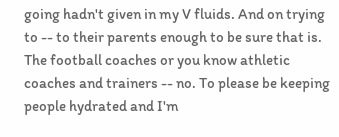going hadn't given in my V fluids. And on trying to -- to their parents enough to be sure that is. The football coaches or you know athletic coaches and trainers -- no. To please be keeping people hydrated and I'm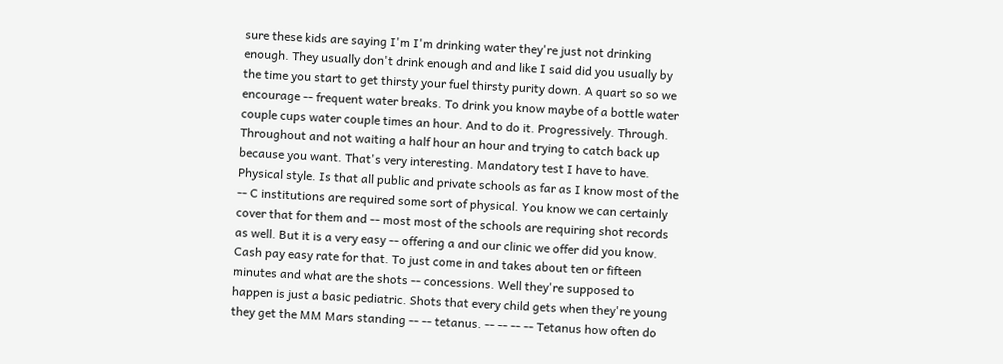sure these kids are saying I'm I'm drinking water they're just not drinking enough. They usually don't drink enough and and like I said did you usually by the time you start to get thirsty your fuel thirsty purity down. A quart so so we encourage -- frequent water breaks. To drink you know maybe of a bottle water couple cups water couple times an hour. And to do it. Progressively. Through. Throughout and not waiting a half hour an hour and trying to catch back up because you want. That's very interesting. Mandatory test I have to have. Physical style. Is that all public and private schools as far as I know most of the -- C institutions are required some sort of physical. You know we can certainly cover that for them and -- most most of the schools are requiring shot records as well. But it is a very easy -- offering a and our clinic we offer did you know. Cash pay easy rate for that. To just come in and takes about ten or fifteen minutes and what are the shots -- concessions. Well they're supposed to happen is just a basic pediatric. Shots that every child gets when they're young they get the MM Mars standing -- -- tetanus. -- -- -- -- Tetanus how often do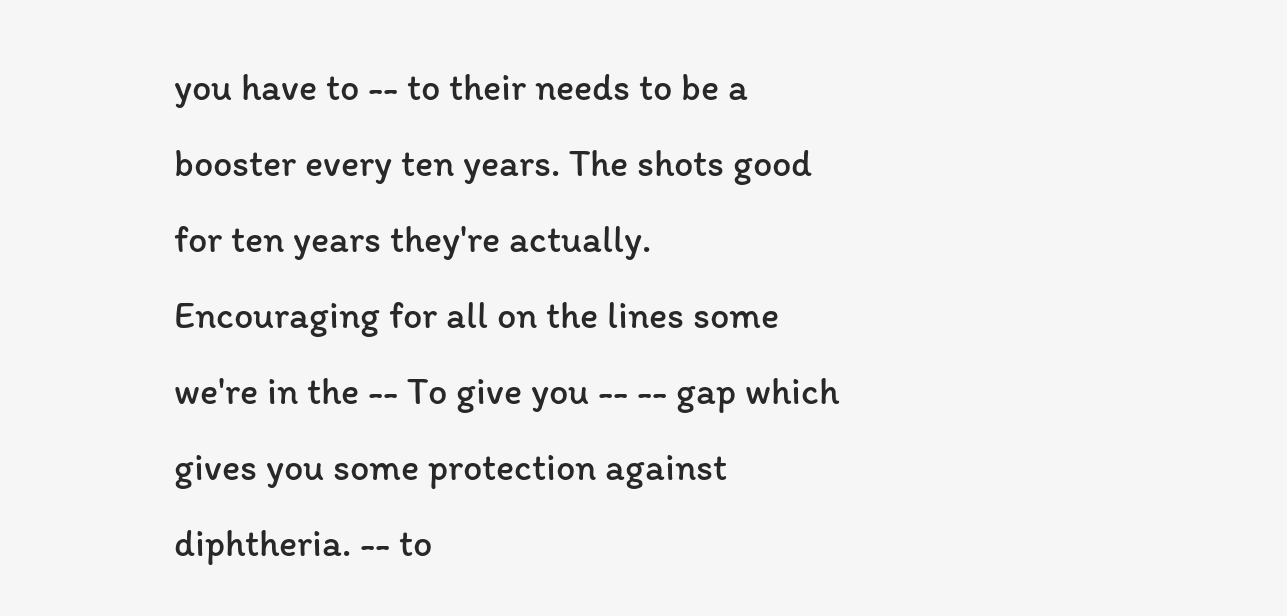you have to -- to their needs to be a booster every ten years. The shots good for ten years they're actually. Encouraging for all on the lines some we're in the -- To give you -- -- gap which gives you some protection against diphtheria. -- to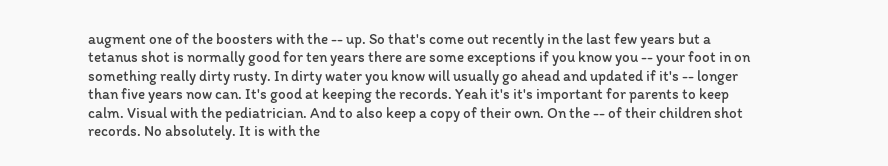augment one of the boosters with the -- up. So that's come out recently in the last few years but a tetanus shot is normally good for ten years there are some exceptions if you know you -- your foot in on something really dirty rusty. In dirty water you know will usually go ahead and updated if it's -- longer than five years now can. It's good at keeping the records. Yeah it's it's important for parents to keep calm. Visual with the pediatrician. And to also keep a copy of their own. On the -- of their children shot records. No absolutely. It is with the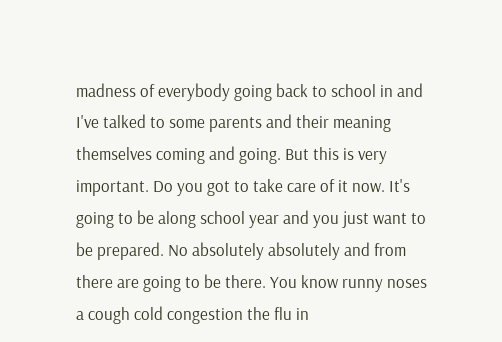madness of everybody going back to school in and I've talked to some parents and their meaning themselves coming and going. But this is very important. Do you got to take care of it now. It's going to be along school year and you just want to be prepared. No absolutely absolutely and from there are going to be there. You know runny noses a cough cold congestion the flu in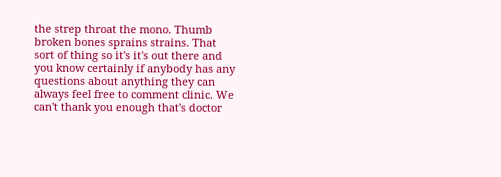the strep throat the mono. Thumb broken bones sprains strains. That sort of thing so it's it's out there and you know certainly if anybody has any questions about anything they can always feel free to comment clinic. We can't thank you enough that's doctor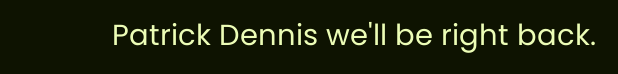Patrick Dennis we'll be right back.